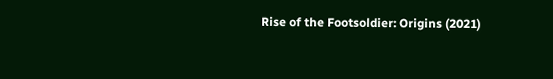Rise of the Footsoldier: Origins (2021)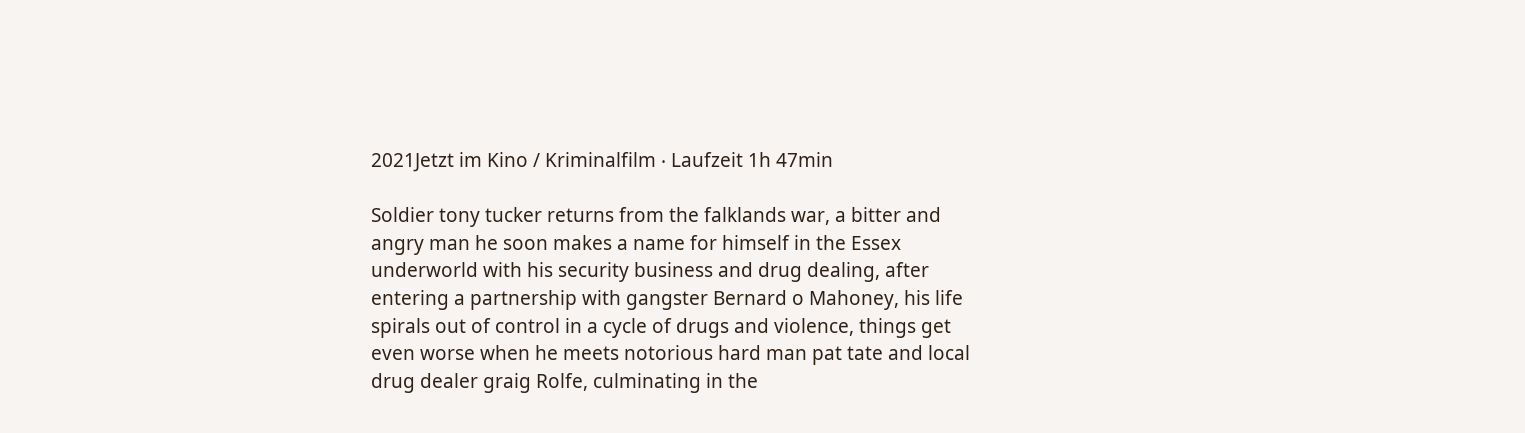2021Jetzt im Kino / Kriminalfilm ‧ Laufzeit 1h 47min

Soldier tony tucker returns from the falklands war, a bitter and angry man he soon makes a name for himself in the Essex underworld with his security business and drug dealing, after entering a partnership with gangster Bernard o Mahoney, his life spirals out of control in a cycle of drugs and violence, things get even worse when he meets notorious hard man pat tate and local drug dealer graig Rolfe, culminating in the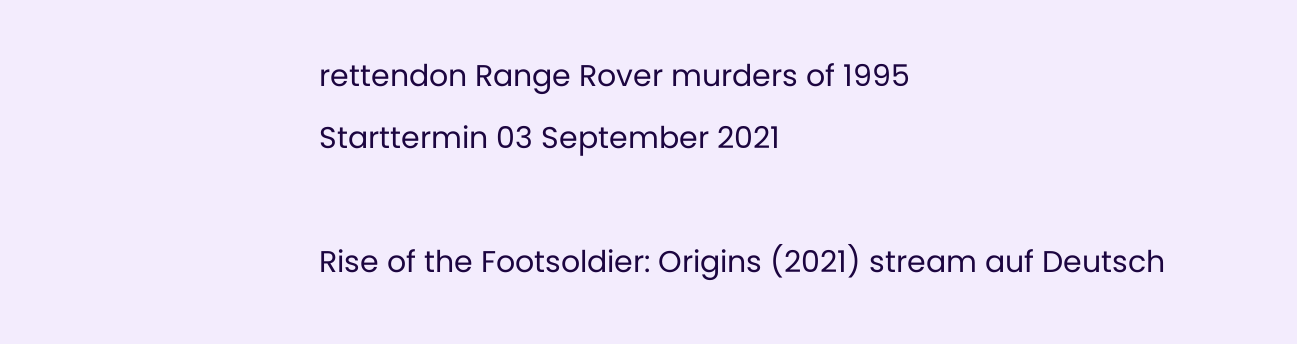rettendon Range Rover murders of 1995
Starttermin 03 September 2021

Rise of the Footsoldier: Origins (2021) stream auf Deutsch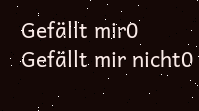Gefällt mir0
Gefällt mir nicht0